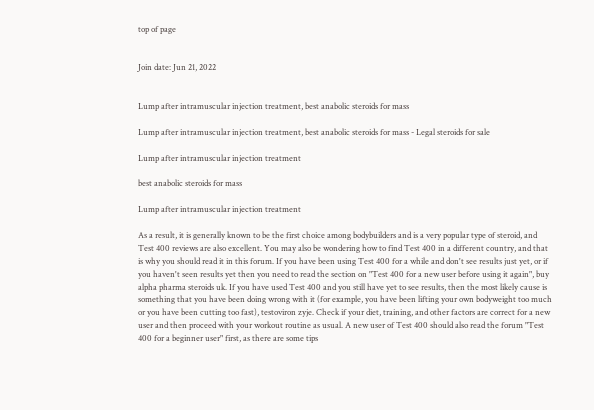top of page


Join date: Jun 21, 2022


Lump after intramuscular injection treatment, best anabolic steroids for mass

Lump after intramuscular injection treatment, best anabolic steroids for mass - Legal steroids for sale

Lump after intramuscular injection treatment

best anabolic steroids for mass

Lump after intramuscular injection treatment

As a result, it is generally known to be the first choice among bodybuilders and is a very popular type of steroid, and Test 400 reviews are also excellent. You may also be wondering how to find Test 400 in a different country, and that is why you should read it in this forum. If you have been using Test 400 for a while and don't see results just yet, or if you haven't seen results yet then you need to read the section on "Test 400 for a new user before using it again", buy alpha pharma steroids uk. If you have used Test 400 and you still have yet to see results, then the most likely cause is something that you have been doing wrong with it (for example, you have been lifting your own bodyweight too much or you have been cutting too fast), testoviron zyje. Check if your diet, training, and other factors are correct for a new user and then proceed with your workout routine as usual. A new user of Test 400 should also read the forum "Test 400 for a beginner user" first, as there are some tips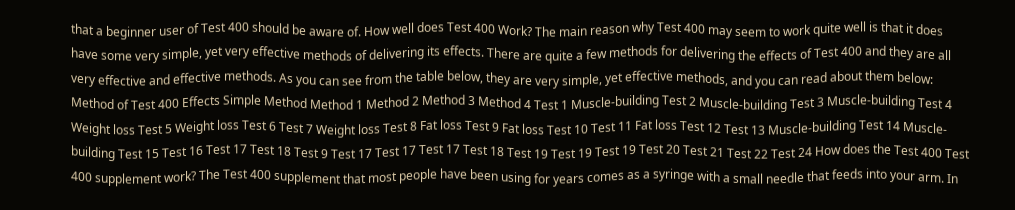that a beginner user of Test 400 should be aware of. How well does Test 400 Work? The main reason why Test 400 may seem to work quite well is that it does have some very simple, yet very effective methods of delivering its effects. There are quite a few methods for delivering the effects of Test 400 and they are all very effective and effective methods. As you can see from the table below, they are very simple, yet effective methods, and you can read about them below: Method of Test 400 Effects Simple Method Method 1 Method 2 Method 3 Method 4 Test 1 Muscle-building Test 2 Muscle-building Test 3 Muscle-building Test 4 Weight loss Test 5 Weight loss Test 6 Test 7 Weight loss Test 8 Fat loss Test 9 Fat loss Test 10 Test 11 Fat loss Test 12 Test 13 Muscle-building Test 14 Muscle-building Test 15 Test 16 Test 17 Test 18 Test 9 Test 17 Test 17 Test 17 Test 18 Test 19 Test 19 Test 19 Test 20 Test 21 Test 22 Test 24 How does the Test 400 Test 400 supplement work? The Test 400 supplement that most people have been using for years comes as a syringe with a small needle that feeds into your arm. In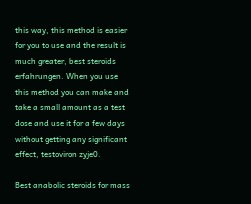this way, this method is easier for you to use and the result is much greater, best steroids erfahrungen. When you use this method you can make and take a small amount as a test dose and use it for a few days without getting any significant effect, testoviron zyje0.

Best anabolic steroids for mass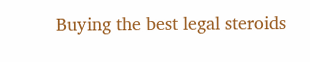Buying the best legal steroids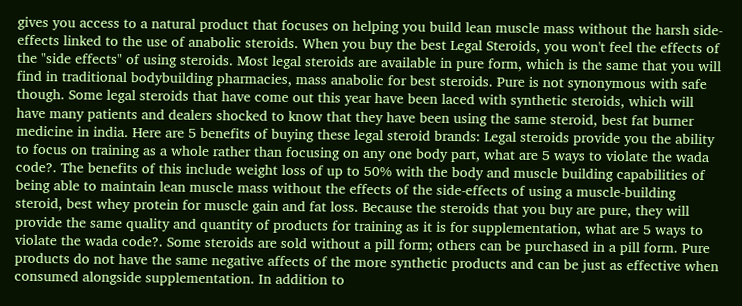gives you access to a natural product that focuses on helping you build lean muscle mass without the harsh side-effects linked to the use of anabolic steroids. When you buy the best Legal Steroids, you won't feel the effects of the "side effects" of using steroids. Most legal steroids are available in pure form, which is the same that you will find in traditional bodybuilding pharmacies, mass anabolic for best steroids. Pure is not synonymous with safe though. Some legal steroids that have come out this year have been laced with synthetic steroids, which will have many patients and dealers shocked to know that they have been using the same steroid, best fat burner medicine in india. Here are 5 benefits of buying these legal steroid brands: Legal steroids provide you the ability to focus on training as a whole rather than focusing on any one body part, what are 5 ways to violate the wada code?. The benefits of this include weight loss of up to 50% with the body and muscle building capabilities of being able to maintain lean muscle mass without the effects of the side-effects of using a muscle-building steroid, best whey protein for muscle gain and fat loss. Because the steroids that you buy are pure, they will provide the same quality and quantity of products for training as it is for supplementation, what are 5 ways to violate the wada code?. Some steroids are sold without a pill form; others can be purchased in a pill form. Pure products do not have the same negative affects of the more synthetic products and can be just as effective when consumed alongside supplementation. In addition to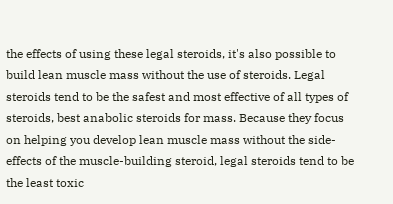the effects of using these legal steroids, it's also possible to build lean muscle mass without the use of steroids. Legal steroids tend to be the safest and most effective of all types of steroids, best anabolic steroids for mass. Because they focus on helping you develop lean muscle mass without the side-effects of the muscle-building steroid, legal steroids tend to be the least toxic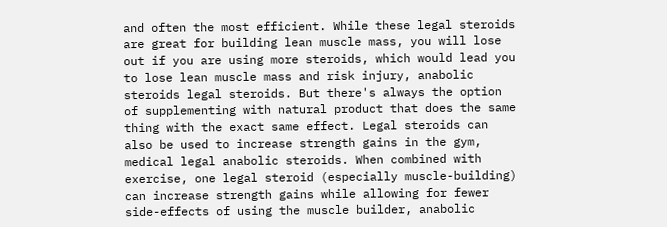and often the most efficient. While these legal steroids are great for building lean muscle mass, you will lose out if you are using more steroids, which would lead you to lose lean muscle mass and risk injury, anabolic steroids legal steroids. But there's always the option of supplementing with natural product that does the same thing with the exact same effect. Legal steroids can also be used to increase strength gains in the gym, medical legal anabolic steroids. When combined with exercise, one legal steroid (especially muscle-building) can increase strength gains while allowing for fewer side-effects of using the muscle builder, anabolic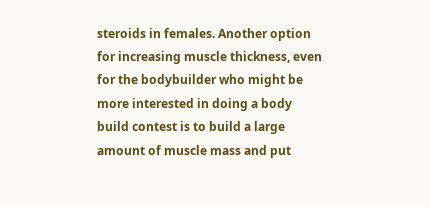steroids in females. Another option for increasing muscle thickness, even for the bodybuilder who might be more interested in doing a body build contest is to build a large amount of muscle mass and put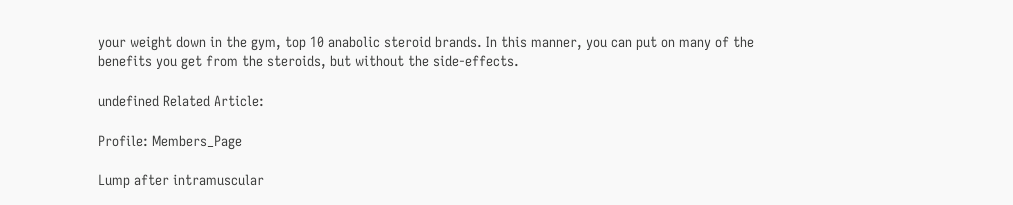your weight down in the gym, top 10 anabolic steroid brands. In this manner, you can put on many of the benefits you get from the steroids, but without the side-effects.

undefined Related Article:

Profile: Members_Page

Lump after intramuscular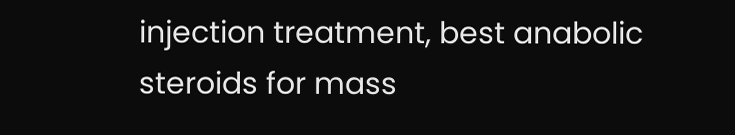injection treatment, best anabolic steroids for mass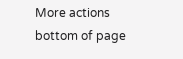More actions
bottom of page